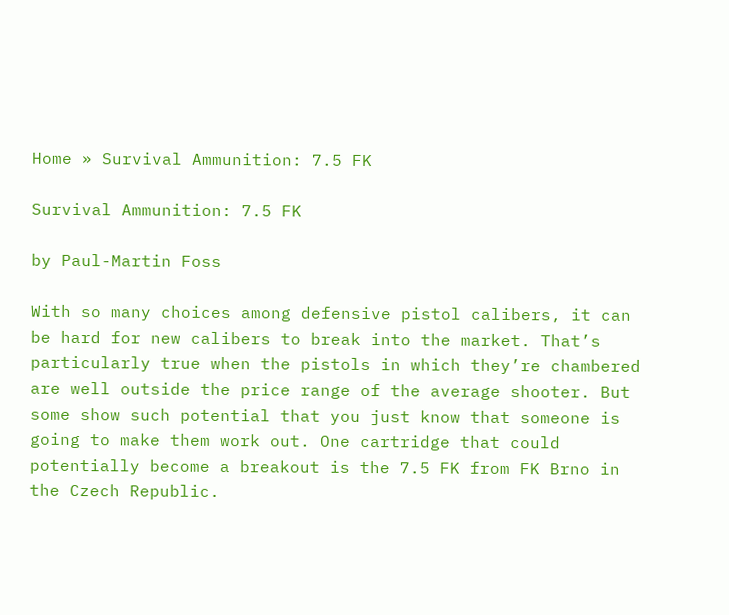Home » Survival Ammunition: 7.5 FK

Survival Ammunition: 7.5 FK

by Paul-Martin Foss

With so many choices among defensive pistol calibers, it can be hard for new calibers to break into the market. That’s particularly true when the pistols in which they’re chambered are well outside the price range of the average shooter. But some show such potential that you just know that someone is going to make them work out. One cartridge that could potentially become a breakout is the 7.5 FK from FK Brno in the Czech Republic.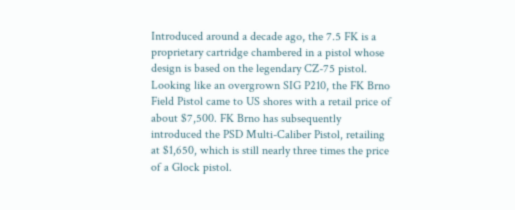Introduced around a decade ago, the 7.5 FK is a proprietary cartridge chambered in a pistol whose design is based on the legendary CZ-75 pistol. Looking like an overgrown SIG P210, the FK Brno Field Pistol came to US shores with a retail price of about $7,500. FK Brno has subsequently introduced the PSD Multi-Caliber Pistol, retailing at $1,650, which is still nearly three times the price of a Glock pistol.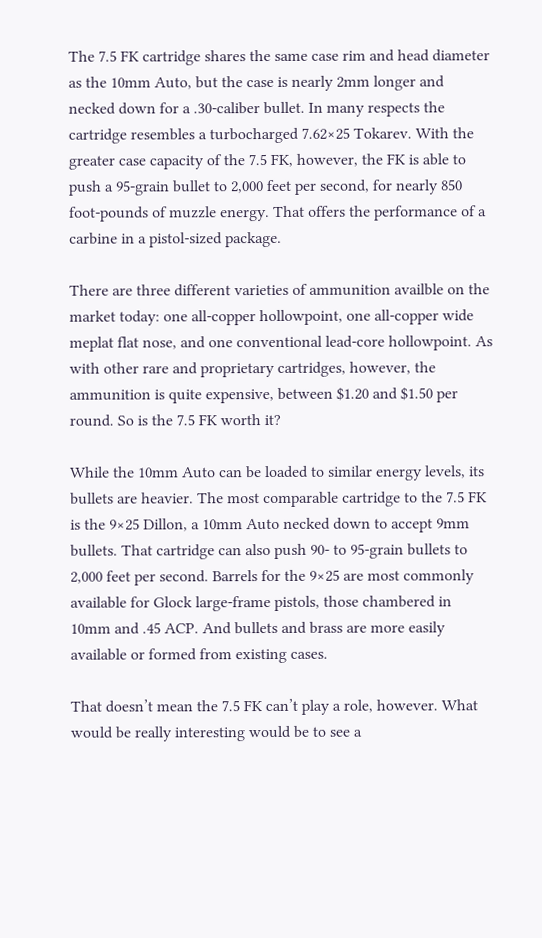The 7.5 FK cartridge shares the same case rim and head diameter as the 10mm Auto, but the case is nearly 2mm longer and necked down for a .30-caliber bullet. In many respects the cartridge resembles a turbocharged 7.62×25 Tokarev. With the greater case capacity of the 7.5 FK, however, the FK is able to push a 95-grain bullet to 2,000 feet per second, for nearly 850 foot-pounds of muzzle energy. That offers the performance of a carbine in a pistol-sized package.

There are three different varieties of ammunition availble on the market today: one all-copper hollowpoint, one all-copper wide meplat flat nose, and one conventional lead-core hollowpoint. As with other rare and proprietary cartridges, however, the ammunition is quite expensive, between $1.20 and $1.50 per round. So is the 7.5 FK worth it?

While the 10mm Auto can be loaded to similar energy levels, its bullets are heavier. The most comparable cartridge to the 7.5 FK is the 9×25 Dillon, a 10mm Auto necked down to accept 9mm bullets. That cartridge can also push 90- to 95-grain bullets to 2,000 feet per second. Barrels for the 9×25 are most commonly available for Glock large-frame pistols, those chambered in 10mm and .45 ACP. And bullets and brass are more easily available or formed from existing cases.

That doesn’t mean the 7.5 FK can’t play a role, however. What would be really interesting would be to see a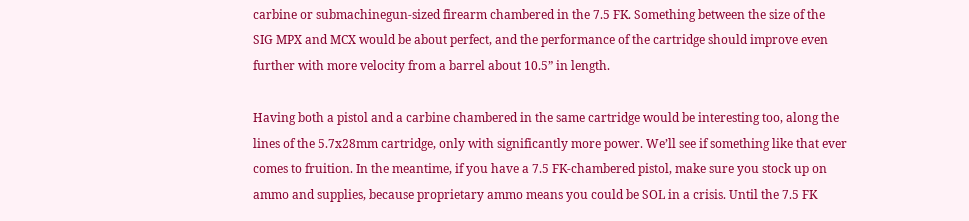carbine or submachinegun-sized firearm chambered in the 7.5 FK. Something between the size of the SIG MPX and MCX would be about perfect, and the performance of the cartridge should improve even further with more velocity from a barrel about 10.5” in length.

Having both a pistol and a carbine chambered in the same cartridge would be interesting too, along the lines of the 5.7x28mm cartridge, only with significantly more power. We’ll see if something like that ever comes to fruition. In the meantime, if you have a 7.5 FK-chambered pistol, make sure you stock up on ammo and supplies, because proprietary ammo means you could be SOL in a crisis. Until the 7.5 FK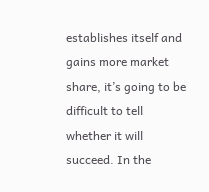establishes itself and gains more market share, it’s going to be difficult to tell whether it will succeed. In the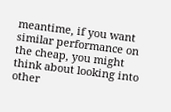meantime, if you want similar performance on the cheap, you might think about looking into other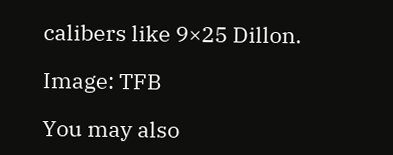calibers like 9×25 Dillon.

Image: TFB

You may also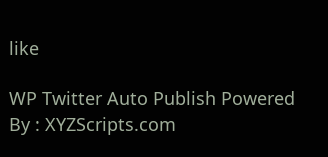like

WP Twitter Auto Publish Powered By : XYZScripts.com